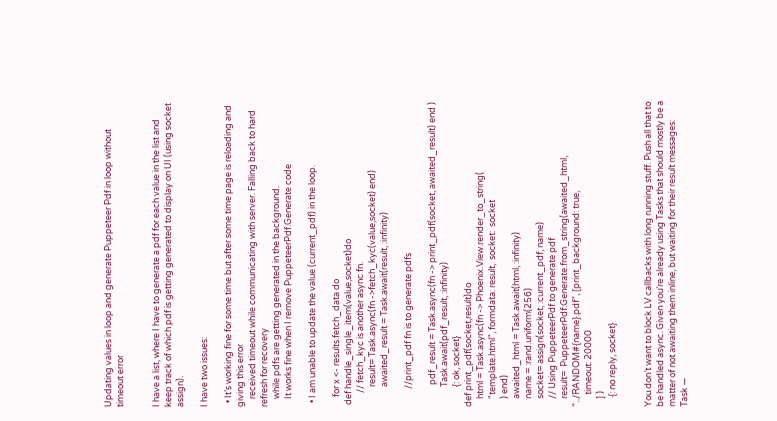Updating values in loop and generate Puppeteer Pdf in loop without timeout error


I have a list, where I have to generate a pdf for each value in the list and keep track of which pdf is getting generated to display on UI (using socket assign).

I have two issues:

  • It’s working fine for some time but after some time page is reloading and giving this error
    received timeout while communicating with server. Falling back to hard refresh for recovery
    while pdfs are getting generated in the background.
    It works fine when I remove PuppeteerPdf.Generate code

  • I am unable to update the value (current_pdf) in the loop.

     for x <- results.fetch_data do
 def handle_single_item(value,socket)do
       // fetch_kyc is another async fn.
          result= Task.async(fn ->fetch_kyc(value,socket) end)
          awaited_result = Task.await(result, :infinity)

         //print_pdf fn is to generate pdfs

           pdf_result = Task.async(fn -> print_pdf(socket, awaited_result) end )
          Task.await(pdf_result, :infinity)
          {: ok, socket}
def print_pdf(socket,result)do
    html = Task.async(fn -> Phoenix.View.render_to_string(
    "template.html", formdata: result,  socket:  socket
    ) end)
    awaited_html = Task.await(html, :infinity)
    name = :rand.uniform(256)
    socket= assign(socket, :current_pdf, name)
    // Using PuppeteerPdf to generate pdf
    result=  PuppeteerPdf.Generate.from_string(awaited_html, "../RANDOM#{name}.pdf", [print_background: true,
      timeout: 20000
    ] )
     {: no reply, socket}


You don’t want to block LV callbacks with long running stuff. Push all that to be handled async. Given you’re already using Tasks that should mostly be a matter of not awaiting them inline, but waiting for their result messages: Task —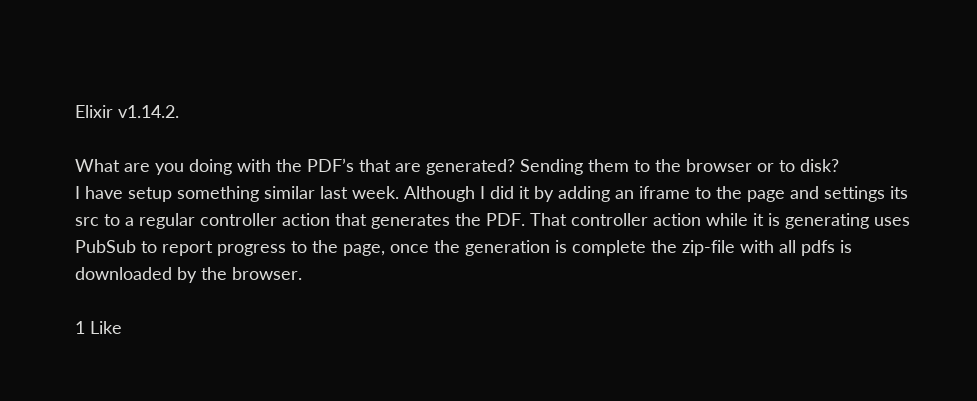Elixir v1.14.2.

What are you doing with the PDF’s that are generated? Sending them to the browser or to disk?
I have setup something similar last week. Although I did it by adding an iframe to the page and settings its src to a regular controller action that generates the PDF. That controller action while it is generating uses PubSub to report progress to the page, once the generation is complete the zip-file with all pdfs is downloaded by the browser.

1 Like